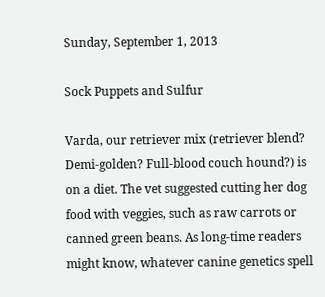Sunday, September 1, 2013

Sock Puppets and Sulfur

Varda, our retriever mix (retriever blend? Demi-golden? Full-blood couch hound?) is on a diet. The vet suggested cutting her dog food with veggies, such as raw carrots or canned green beans. As long-time readers might know, whatever canine genetics spell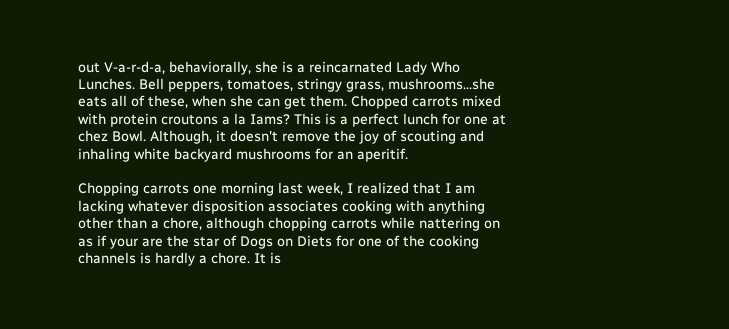out V-a-r-d-a, behaviorally, she is a reincarnated Lady Who Lunches. Bell peppers, tomatoes, stringy grass, mushrooms...she eats all of these, when she can get them. Chopped carrots mixed with protein croutons a la Iams? This is a perfect lunch for one at chez Bowl. Although, it doesn't remove the joy of scouting and inhaling white backyard mushrooms for an aperitif.

Chopping carrots one morning last week, I realized that I am lacking whatever disposition associates cooking with anything other than a chore, although chopping carrots while nattering on as if your are the star of Dogs on Diets for one of the cooking channels is hardly a chore. It is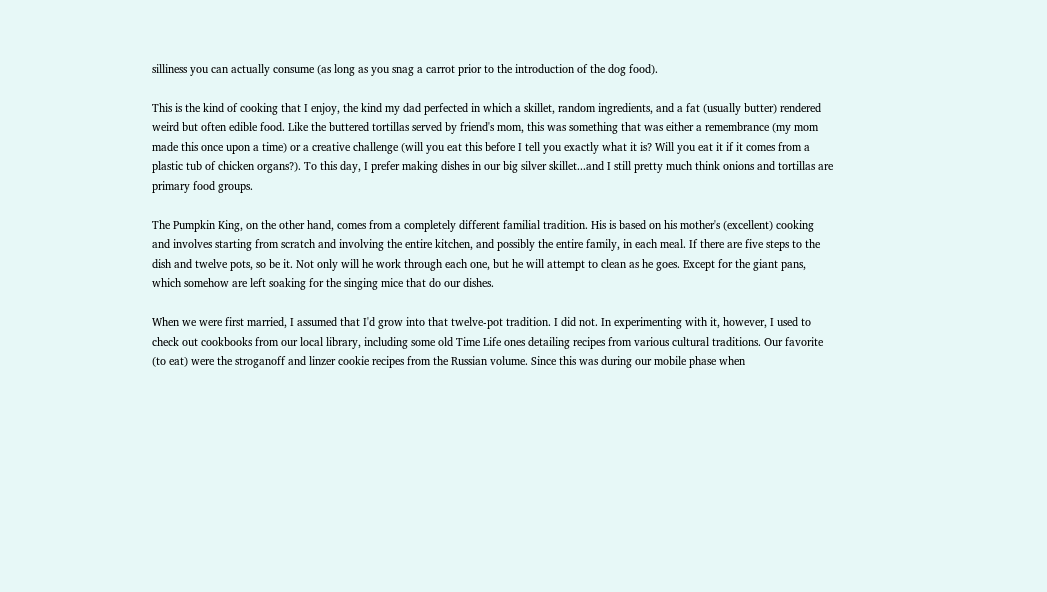silliness you can actually consume (as long as you snag a carrot prior to the introduction of the dog food).

This is the kind of cooking that I enjoy, the kind my dad perfected in which a skillet, random ingredients, and a fat (usually butter) rendered weird but often edible food. Like the buttered tortillas served by friend's mom, this was something that was either a remembrance (my mom made this once upon a time) or a creative challenge (will you eat this before I tell you exactly what it is? Will you eat it if it comes from a plastic tub of chicken organs?). To this day, I prefer making dishes in our big silver skillet...and I still pretty much think onions and tortillas are primary food groups.

The Pumpkin King, on the other hand, comes from a completely different familial tradition. His is based on his mother's (excellent) cooking and involves starting from scratch and involving the entire kitchen, and possibly the entire family, in each meal. If there are five steps to the dish and twelve pots, so be it. Not only will he work through each one, but he will attempt to clean as he goes. Except for the giant pans, which somehow are left soaking for the singing mice that do our dishes.

When we were first married, I assumed that I'd grow into that twelve-pot tradition. I did not. In experimenting with it, however, I used to check out cookbooks from our local library, including some old Time Life ones detailing recipes from various cultural traditions. Our favorite (to eat) were the stroganoff and linzer cookie recipes from the Russian volume. Since this was during our mobile phase when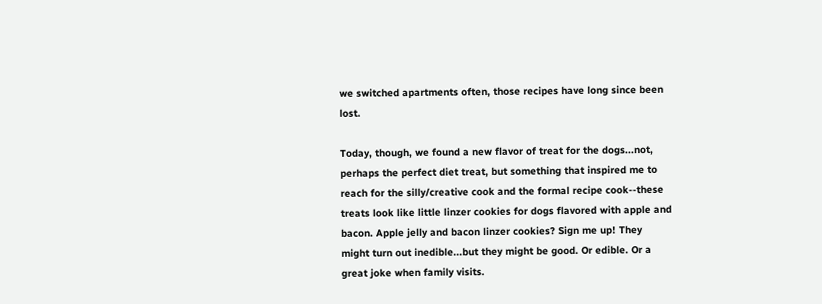we switched apartments often, those recipes have long since been lost.

Today, though, we found a new flavor of treat for the dogs...not, perhaps the perfect diet treat, but something that inspired me to reach for the silly/creative cook and the formal recipe cook--these treats look like little linzer cookies for dogs flavored with apple and bacon. Apple jelly and bacon linzer cookies? Sign me up! They might turn out inedible...but they might be good. Or edible. Or a great joke when family visits.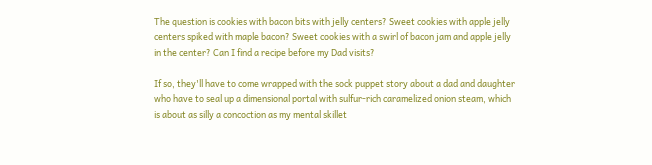The question is cookies with bacon bits with jelly centers? Sweet cookies with apple jelly centers spiked with maple bacon? Sweet cookies with a swirl of bacon jam and apple jelly in the center? Can I find a recipe before my Dad visits?

If so, they'll have to come wrapped with the sock puppet story about a dad and daughter who have to seal up a dimensional portal with sulfur-rich caramelized onion steam, which is about as silly a concoction as my mental skillet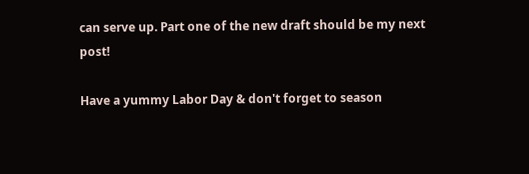can serve up. Part one of the new draft should be my next post!

Have a yummy Labor Day & don't forget to season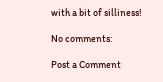with a bit of silliness!

No comments:

Post a Comment